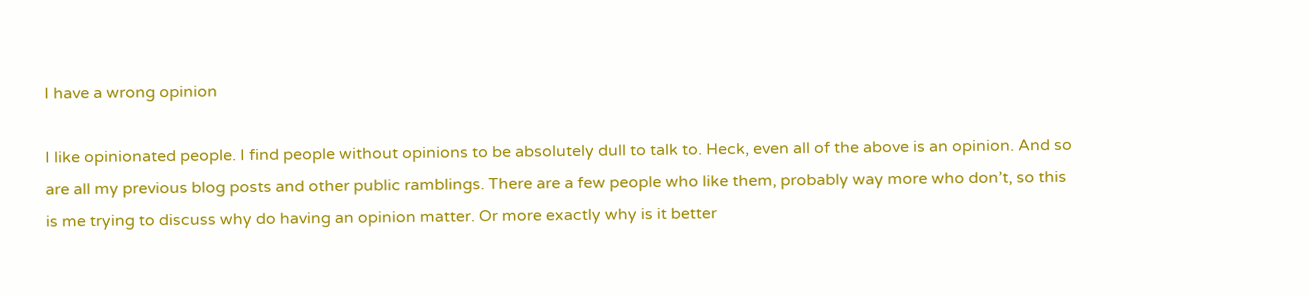I have a wrong opinion

I like opinionated people. I find people without opinions to be absolutely dull to talk to. Heck, even all of the above is an opinion. And so are all my previous blog posts and other public ramblings. There are a few people who like them, probably way more who don’t, so this is me trying to discuss why do having an opinion matter. Or more exactly why is it better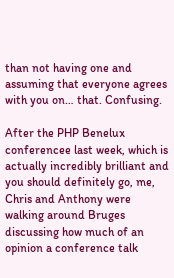than not having one and assuming that everyone agrees with you on… that. Confusing.

After the PHP Benelux conferencee last week, which is actually incredibly brilliant and you should definitely go, me, Chris and Anthony were walking around Bruges discussing how much of an opinion a conference talk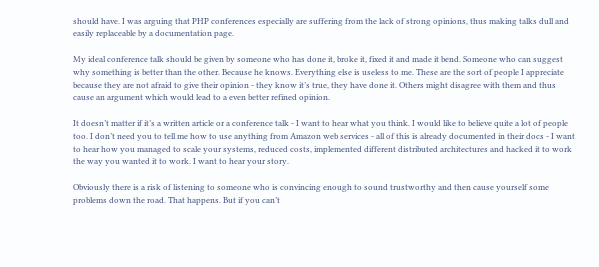should have. I was arguing that PHP conferences especially are suffering from the lack of strong opinions, thus making talks dull and easily replaceable by a documentation page.

My ideal conference talk should be given by someone who has done it, broke it, fixed it and made it bend. Someone who can suggest why something is better than the other. Because he knows. Everything else is useless to me. These are the sort of people I appreciate because they are not afraid to give their opinion - they know it’s true, they have done it. Others might disagree with them and thus cause an argument which would lead to a even better refined opinion.

It doesn’t matter if it’s a written article or a conference talk - I want to hear what you think. I would like to believe quite a lot of people too. I don’t need you to tell me how to use anything from Amazon web services - all of this is already documented in their docs - I want to hear how you managed to scale your systems, reduced costs, implemented different distributed architectures and hacked it to work the way you wanted it to work. I want to hear your story.

Obviously there is a risk of listening to someone who is convincing enough to sound trustworthy and then cause yourself some problems down the road. That happens. But if you can’t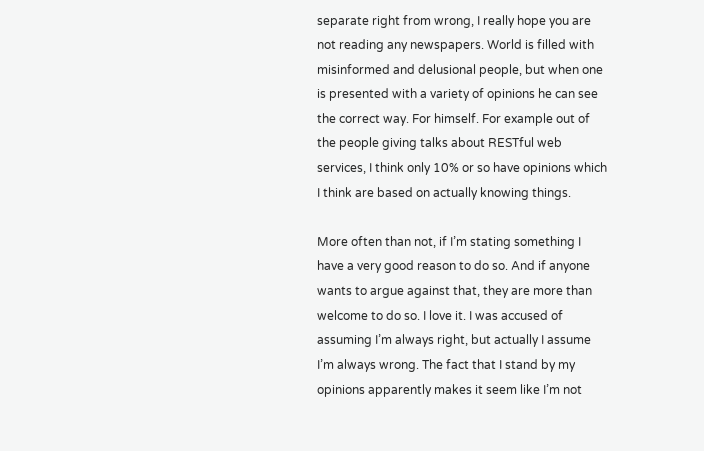separate right from wrong, I really hope you are not reading any newspapers. World is filled with misinformed and delusional people, but when one is presented with a variety of opinions he can see the correct way. For himself. For example out of the people giving talks about RESTful web services, I think only 10% or so have opinions which I think are based on actually knowing things.

More often than not, if I’m stating something I have a very good reason to do so. And if anyone wants to argue against that, they are more than welcome to do so. I love it. I was accused of assuming I’m always right, but actually I assume I’m always wrong. The fact that I stand by my opinions apparently makes it seem like I’m not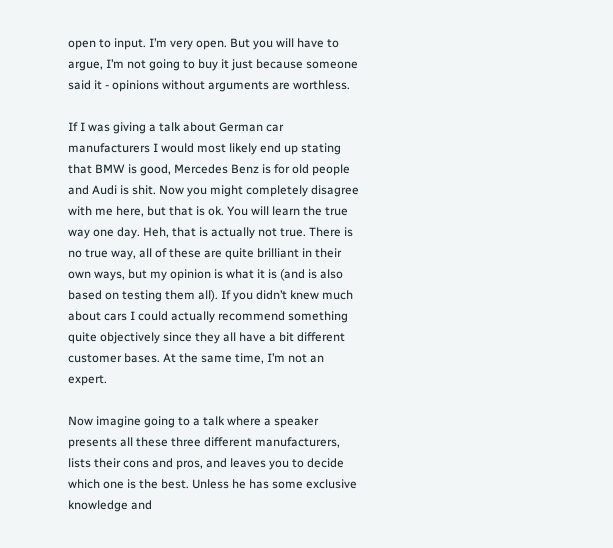open to input. I’m very open. But you will have to argue, I’m not going to buy it just because someone said it - opinions without arguments are worthless.

If I was giving a talk about German car manufacturers I would most likely end up stating that BMW is good, Mercedes Benz is for old people and Audi is shit. Now you might completely disagree with me here, but that is ok. You will learn the true way one day. Heh, that is actually not true. There is no true way, all of these are quite brilliant in their own ways, but my opinion is what it is (and is also based on testing them all). If you didn’t knew much about cars I could actually recommend something quite objectively since they all have a bit different customer bases. At the same time, I’m not an expert.

Now imagine going to a talk where a speaker presents all these three different manufacturers, lists their cons and pros, and leaves you to decide which one is the best. Unless he has some exclusive knowledge and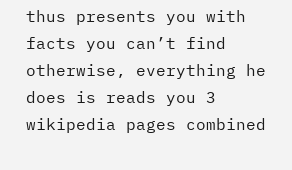thus presents you with facts you can’t find otherwise, everything he does is reads you 3 wikipedia pages combined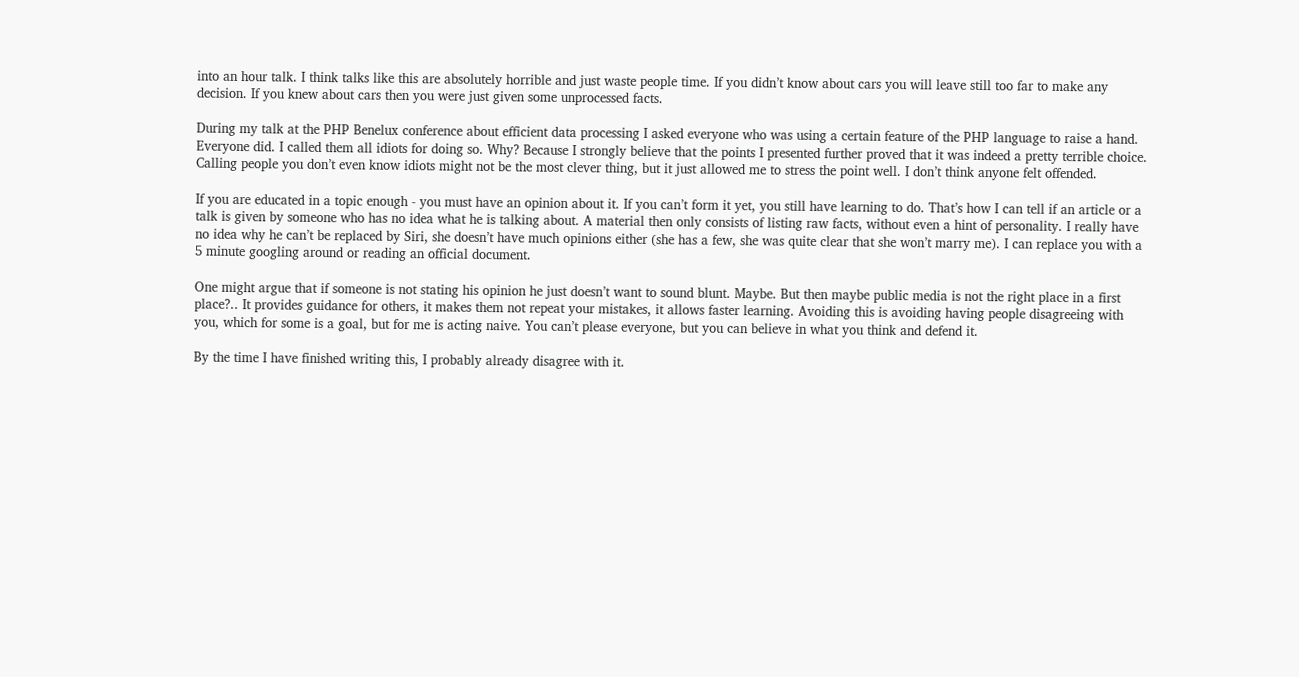into an hour talk. I think talks like this are absolutely horrible and just waste people time. If you didn’t know about cars you will leave still too far to make any decision. If you knew about cars then you were just given some unprocessed facts.

During my talk at the PHP Benelux conference about efficient data processing I asked everyone who was using a certain feature of the PHP language to raise a hand. Everyone did. I called them all idiots for doing so. Why? Because I strongly believe that the points I presented further proved that it was indeed a pretty terrible choice. Calling people you don’t even know idiots might not be the most clever thing, but it just allowed me to stress the point well. I don’t think anyone felt offended.

If you are educated in a topic enough - you must have an opinion about it. If you can’t form it yet, you still have learning to do. That’s how I can tell if an article or a talk is given by someone who has no idea what he is talking about. A material then only consists of listing raw facts, without even a hint of personality. I really have no idea why he can’t be replaced by Siri, she doesn’t have much opinions either (she has a few, she was quite clear that she won’t marry me). I can replace you with a 5 minute googling around or reading an official document.

One might argue that if someone is not stating his opinion he just doesn’t want to sound blunt. Maybe. But then maybe public media is not the right place in a first place?.. It provides guidance for others, it makes them not repeat your mistakes, it allows faster learning. Avoiding this is avoiding having people disagreeing with you, which for some is a goal, but for me is acting naive. You can’t please everyone, but you can believe in what you think and defend it.

By the time I have finished writing this, I probably already disagree with it.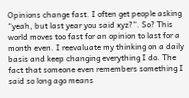Opinions change fast. I often get people asking “yeah, but last year you said xyz?”. So? This world moves too fast for an opinion to last for a month even. I reevaluate my thinking on a daily basis and keep changing everything I do. The fact that someone even remembers something I said so long ago means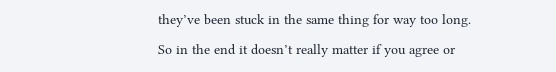they’ve been stuck in the same thing for way too long.

So in the end it doesn’t really matter if you agree or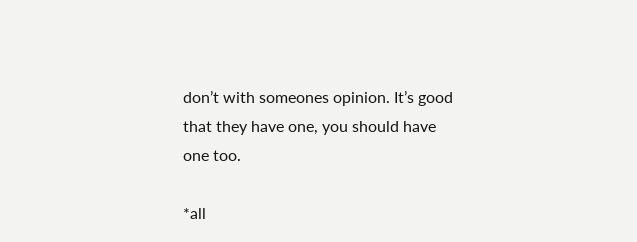don’t with someones opinion. It’s good that they have one, you should have one too.

*all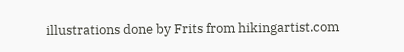illustrations done by Frits from hikingartist.com